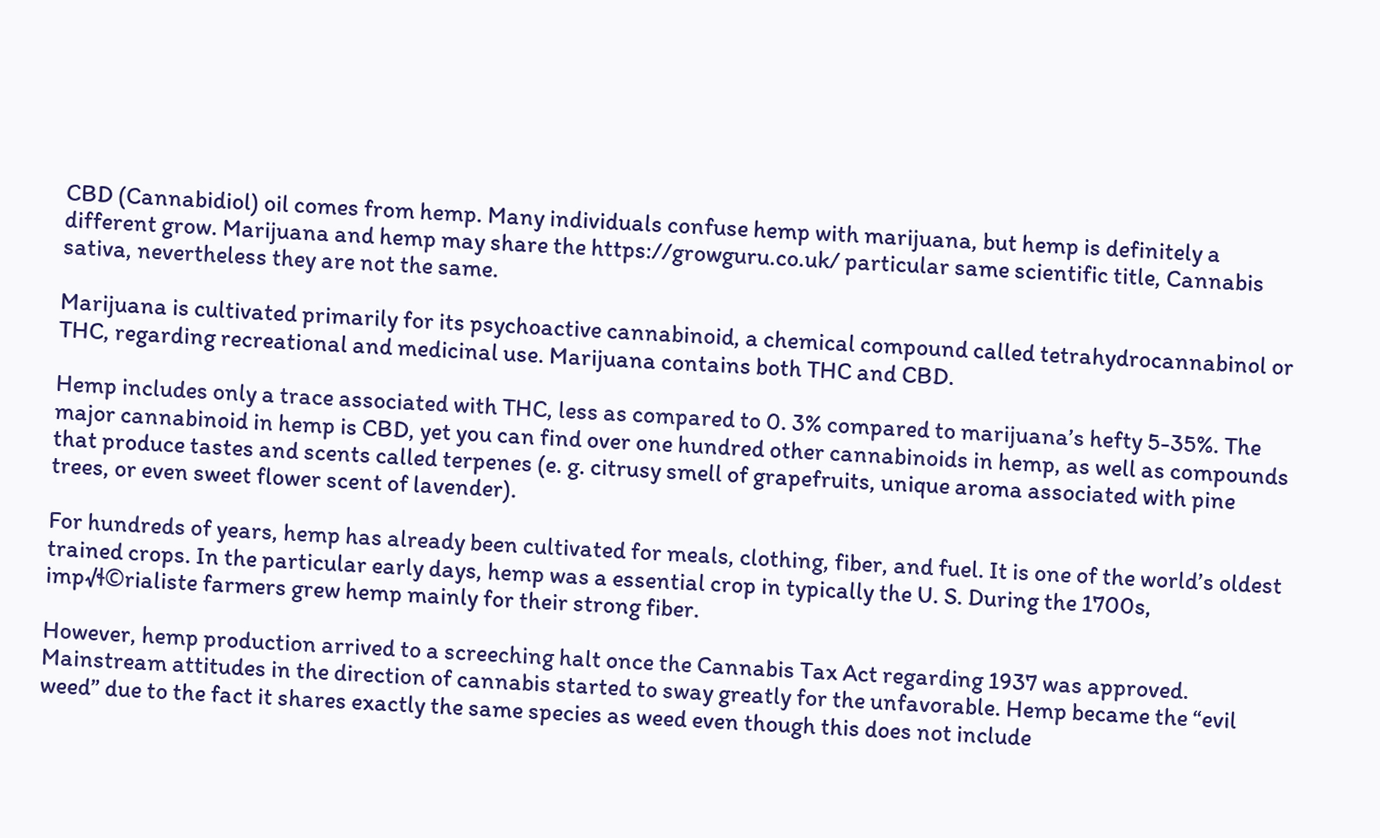CBD (Cannabidiol) oil comes from hemp. Many individuals confuse hemp with marijuana, but hemp is definitely a different grow. Marijuana and hemp may share the https://growguru.co.uk/ particular same scientific title, Cannabis sativa, nevertheless they are not the same.

Marijuana is cultivated primarily for its psychoactive cannabinoid, a chemical compound called tetrahydrocannabinol or THC, regarding recreational and medicinal use. Marijuana contains both THC and CBD.

Hemp includes only a trace associated with THC, less as compared to 0. 3% compared to marijuana’s hefty 5-35%. The major cannabinoid in hemp is CBD, yet you can find over one hundred other cannabinoids in hemp, as well as compounds that produce tastes and scents called terpenes (e. g. citrusy smell of grapefruits, unique aroma associated with pine trees, or even sweet flower scent of lavender).

For hundreds of years, hemp has already been cultivated for meals, clothing, fiber, and fuel. It is one of the world’s oldest trained crops. In the particular early days, hemp was a essential crop in typically the U. S. During the 1700s, imp√ɬ©rialiste farmers grew hemp mainly for their strong fiber.

However, hemp production arrived to a screeching halt once the Cannabis Tax Act regarding 1937 was approved. Mainstream attitudes in the direction of cannabis started to sway greatly for the unfavorable. Hemp became the “evil weed” due to the fact it shares exactly the same species as weed even though this does not include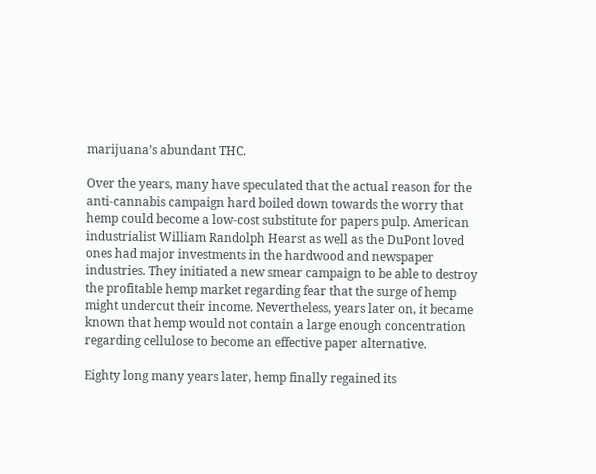marijuana’s abundant THC.

Over the years, many have speculated that the actual reason for the anti-cannabis campaign hard boiled down towards the worry that hemp could become a low-cost substitute for papers pulp. American industrialist William Randolph Hearst as well as the DuPont loved ones had major investments in the hardwood and newspaper industries. They initiated a new smear campaign to be able to destroy the profitable hemp market regarding fear that the surge of hemp might undercut their income. Nevertheless, years later on, it became known that hemp would not contain a large enough concentration regarding cellulose to become an effective paper alternative.

Eighty long many years later, hemp finally regained its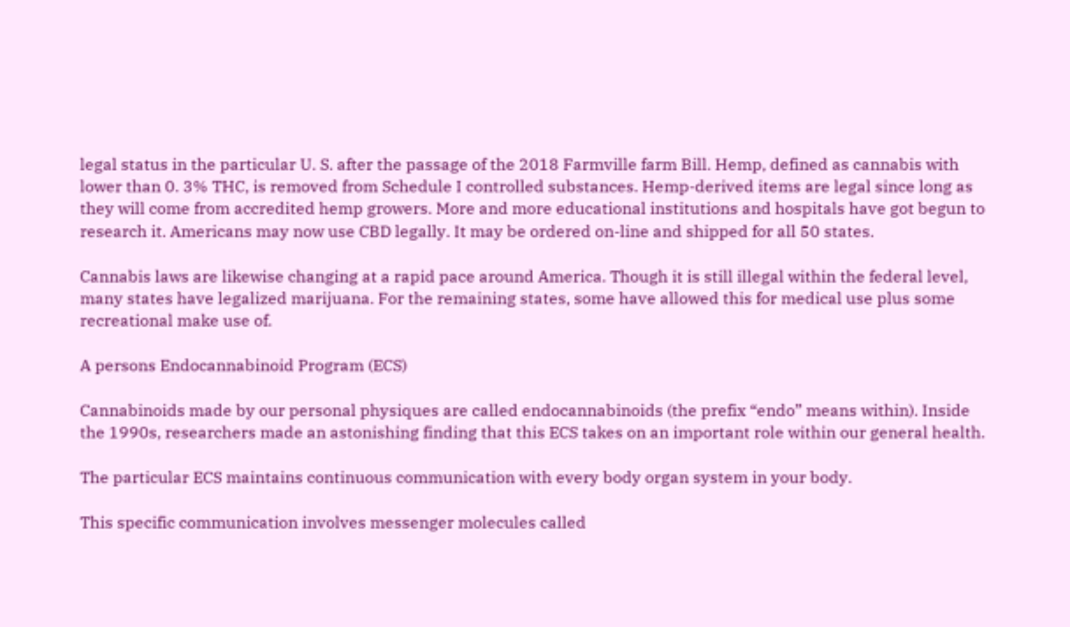legal status in the particular U. S. after the passage of the 2018 Farmville farm Bill. Hemp, defined as cannabis with lower than 0. 3% THC, is removed from Schedule I controlled substances. Hemp-derived items are legal since long as they will come from accredited hemp growers. More and more educational institutions and hospitals have got begun to research it. Americans may now use CBD legally. It may be ordered on-line and shipped for all 50 states.

Cannabis laws are likewise changing at a rapid pace around America. Though it is still illegal within the federal level, many states have legalized marijuana. For the remaining states, some have allowed this for medical use plus some recreational make use of.

A persons Endocannabinoid Program (ECS)

Cannabinoids made by our personal physiques are called endocannabinoids (the prefix “endo” means within). Inside the 1990s, researchers made an astonishing finding that this ECS takes on an important role within our general health.

The particular ECS maintains continuous communication with every body organ system in your body.

This specific communication involves messenger molecules called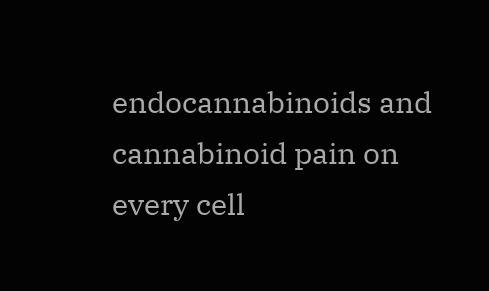endocannabinoids and cannabinoid pain on every cell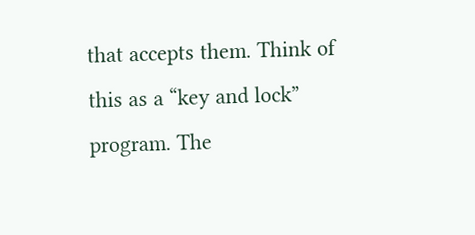that accepts them. Think of this as a “key and lock” program. The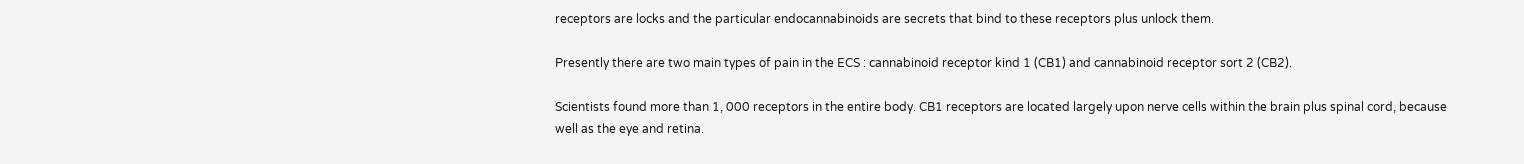receptors are locks and the particular endocannabinoids are secrets that bind to these receptors plus unlock them.

Presently there are two main types of pain in the ECS : cannabinoid receptor kind 1 (CB1) and cannabinoid receptor sort 2 (CB2).

Scientists found more than 1, 000 receptors in the entire body. CB1 receptors are located largely upon nerve cells within the brain plus spinal cord, because well as the eye and retina.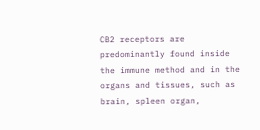CB2 receptors are predominantly found inside the immune method and in the organs and tissues, such as brain, spleen organ,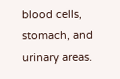blood cells, stomach, and urinary areas.